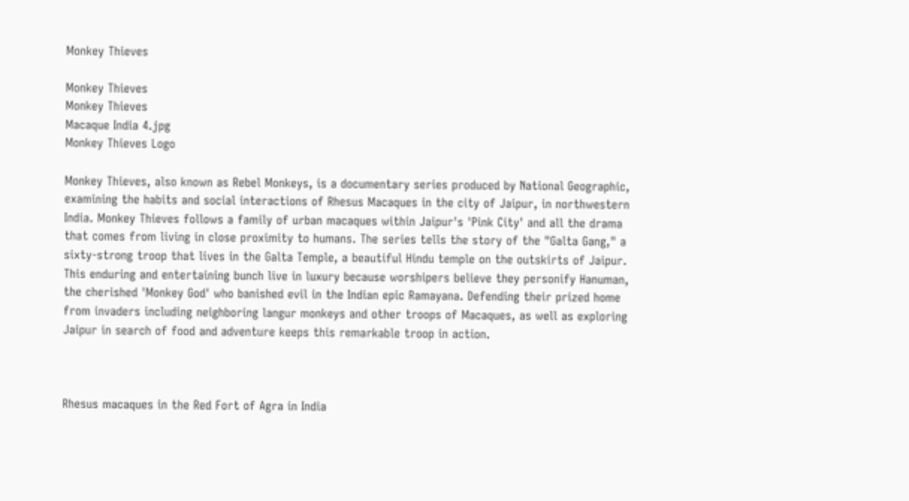Monkey Thieves

Monkey Thieves
Monkey Thieves
Macaque India 4.jpg
Monkey Thieves Logo

Monkey Thieves, also known as Rebel Monkeys, is a documentary series produced by National Geographic, examining the habits and social interactions of Rhesus Macaques in the city of Jaipur, in northwestern India. Monkey Thieves follows a family of urban macaques within Jaipur's 'Pink City' and all the drama that comes from living in close proximity to humans. The series tells the story of the "Galta Gang," a sixty-strong troop that lives in the Galta Temple, a beautiful Hindu temple on the outskirts of Jaipur. This enduring and entertaining bunch live in luxury because worshipers believe they personify Hanuman, the cherished 'Monkey God' who banished evil in the Indian epic Ramayana. Defending their prized home from invaders including neighboring langur monkeys and other troops of Macaques, as well as exploring Jaipur in search of food and adventure keeps this remarkable troop in action.



Rhesus macaques in the Red Fort of Agra in India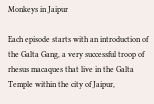Monkeys in Jaipur

Each episode starts with an introduction of the Galta Gang, a very successful troop of rhesus macaques that live in the Galta Temple within the city of Jaipur,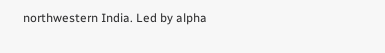northwestern India. Led by alpha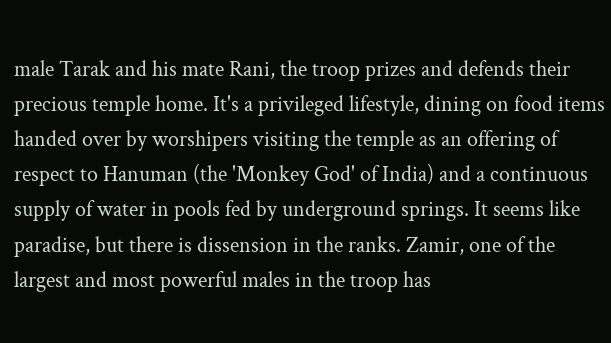male Tarak and his mate Rani, the troop prizes and defends their precious temple home. It's a privileged lifestyle, dining on food items handed over by worshipers visiting the temple as an offering of respect to Hanuman (the 'Monkey God' of India) and a continuous supply of water in pools fed by underground springs. It seems like paradise, but there is dissension in the ranks. Zamir, one of the largest and most powerful males in the troop has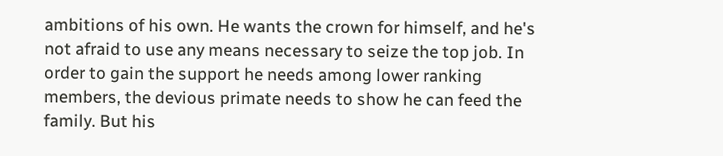ambitions of his own. He wants the crown for himself, and he's not afraid to use any means necessary to seize the top job. In order to gain the support he needs among lower ranking members, the devious primate needs to show he can feed the family. But his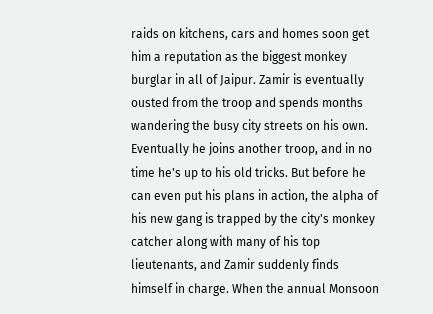raids on kitchens, cars and homes soon get him a reputation as the biggest monkey burglar in all of Jaipur. Zamir is eventually ousted from the troop and spends months wandering the busy city streets on his own. Eventually he joins another troop, and in no time he's up to his old tricks. But before he can even put his plans in action, the alpha of his new gang is trapped by the city's monkey catcher along with many of his top lieutenants, and Zamir suddenly finds himself in charge. When the annual Monsoon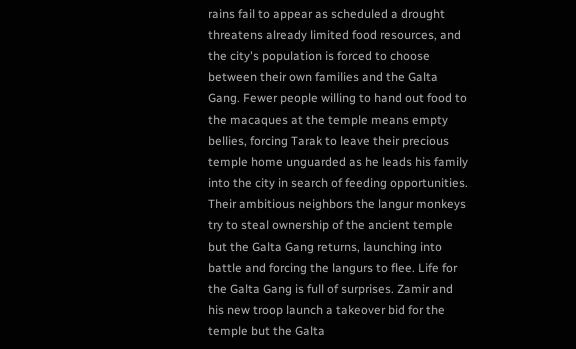rains fail to appear as scheduled a drought threatens already limited food resources, and the city's population is forced to choose between their own families and the Galta Gang. Fewer people willing to hand out food to the macaques at the temple means empty bellies, forcing Tarak to leave their precious temple home unguarded as he leads his family into the city in search of feeding opportunities. Their ambitious neighbors the langur monkeys try to steal ownership of the ancient temple but the Galta Gang returns, launching into battle and forcing the langurs to flee. Life for the Galta Gang is full of surprises. Zamir and his new troop launch a takeover bid for the temple but the Galta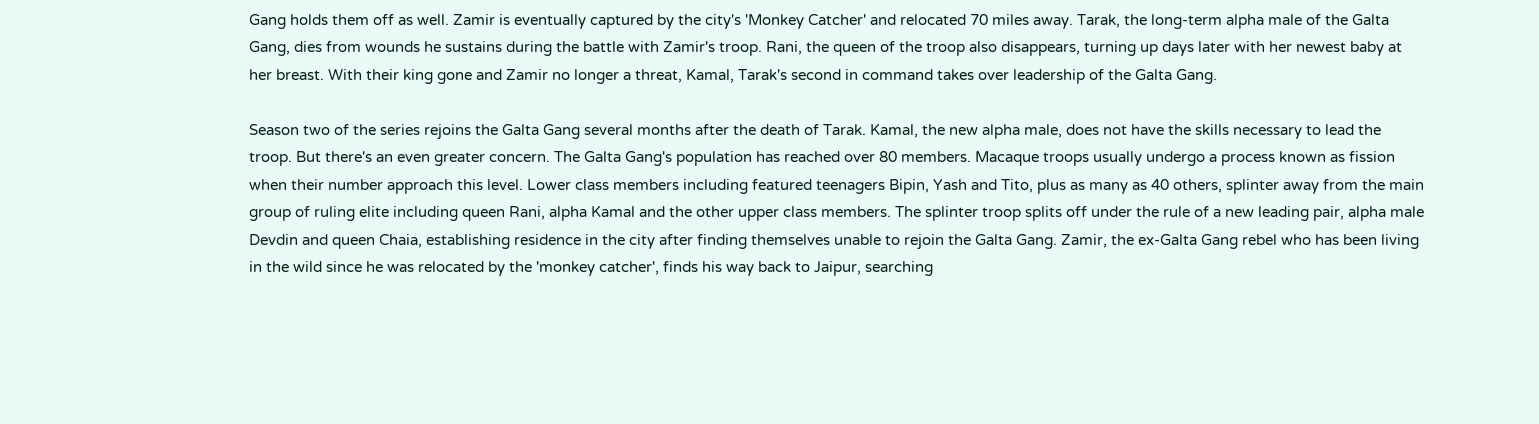Gang holds them off as well. Zamir is eventually captured by the city's 'Monkey Catcher' and relocated 70 miles away. Tarak, the long-term alpha male of the Galta Gang, dies from wounds he sustains during the battle with Zamir's troop. Rani, the queen of the troop also disappears, turning up days later with her newest baby at her breast. With their king gone and Zamir no longer a threat, Kamal, Tarak's second in command takes over leadership of the Galta Gang.

Season two of the series rejoins the Galta Gang several months after the death of Tarak. Kamal, the new alpha male, does not have the skills necessary to lead the troop. But there's an even greater concern. The Galta Gang's population has reached over 80 members. Macaque troops usually undergo a process known as fission when their number approach this level. Lower class members including featured teenagers Bipin, Yash and Tito, plus as many as 40 others, splinter away from the main group of ruling elite including queen Rani, alpha Kamal and the other upper class members. The splinter troop splits off under the rule of a new leading pair, alpha male Devdin and queen Chaia, establishing residence in the city after finding themselves unable to rejoin the Galta Gang. Zamir, the ex-Galta Gang rebel who has been living in the wild since he was relocated by the 'monkey catcher', finds his way back to Jaipur, searching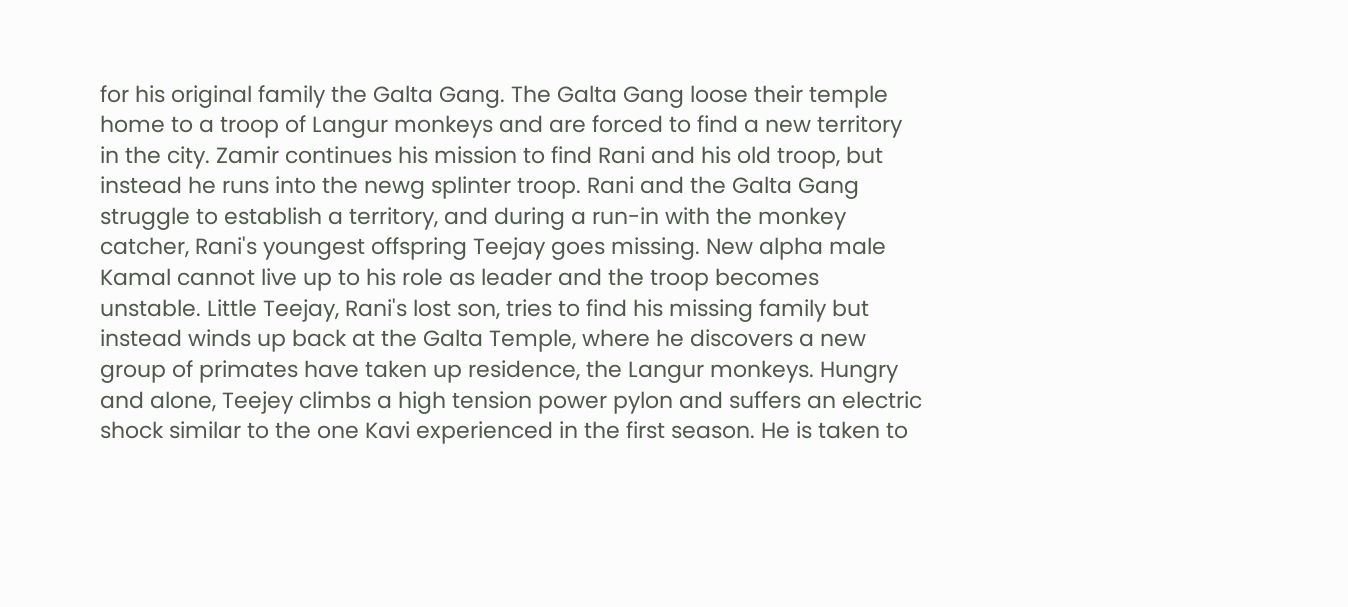for his original family the Galta Gang. The Galta Gang loose their temple home to a troop of Langur monkeys and are forced to find a new territory in the city. Zamir continues his mission to find Rani and his old troop, but instead he runs into the newg splinter troop. Rani and the Galta Gang struggle to establish a territory, and during a run-in with the monkey catcher, Rani's youngest offspring Teejay goes missing. New alpha male Kamal cannot live up to his role as leader and the troop becomes unstable. Little Teejay, Rani's lost son, tries to find his missing family but instead winds up back at the Galta Temple, where he discovers a new group of primates have taken up residence, the Langur monkeys. Hungry and alone, Teejey climbs a high tension power pylon and suffers an electric shock similar to the one Kavi experienced in the first season. He is taken to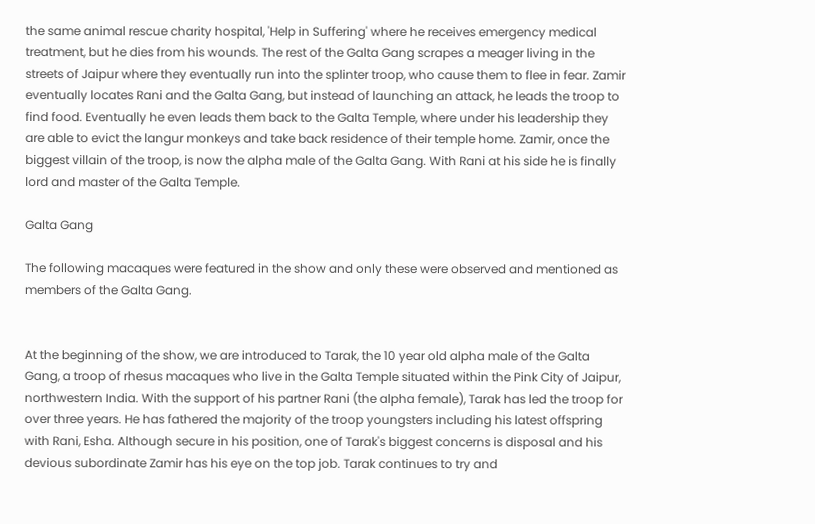the same animal rescue charity hospital, 'Help in Suffering' where he receives emergency medical treatment, but he dies from his wounds. The rest of the Galta Gang scrapes a meager living in the streets of Jaipur where they eventually run into the splinter troop, who cause them to flee in fear. Zamir eventually locates Rani and the Galta Gang, but instead of launching an attack, he leads the troop to find food. Eventually he even leads them back to the Galta Temple, where under his leadership they are able to evict the langur monkeys and take back residence of their temple home. Zamir, once the biggest villain of the troop, is now the alpha male of the Galta Gang. With Rani at his side he is finally lord and master of the Galta Temple.

Galta Gang

The following macaques were featured in the show and only these were observed and mentioned as members of the Galta Gang.


At the beginning of the show, we are introduced to Tarak, the 10 year old alpha male of the Galta Gang, a troop of rhesus macaques who live in the Galta Temple situated within the Pink City of Jaipur, northwestern India. With the support of his partner Rani (the alpha female), Tarak has led the troop for over three years. He has fathered the majority of the troop youngsters including his latest offspring with Rani, Esha. Although secure in his position, one of Tarak's biggest concerns is disposal and his devious subordinate Zamir has his eye on the top job. Tarak continues to try and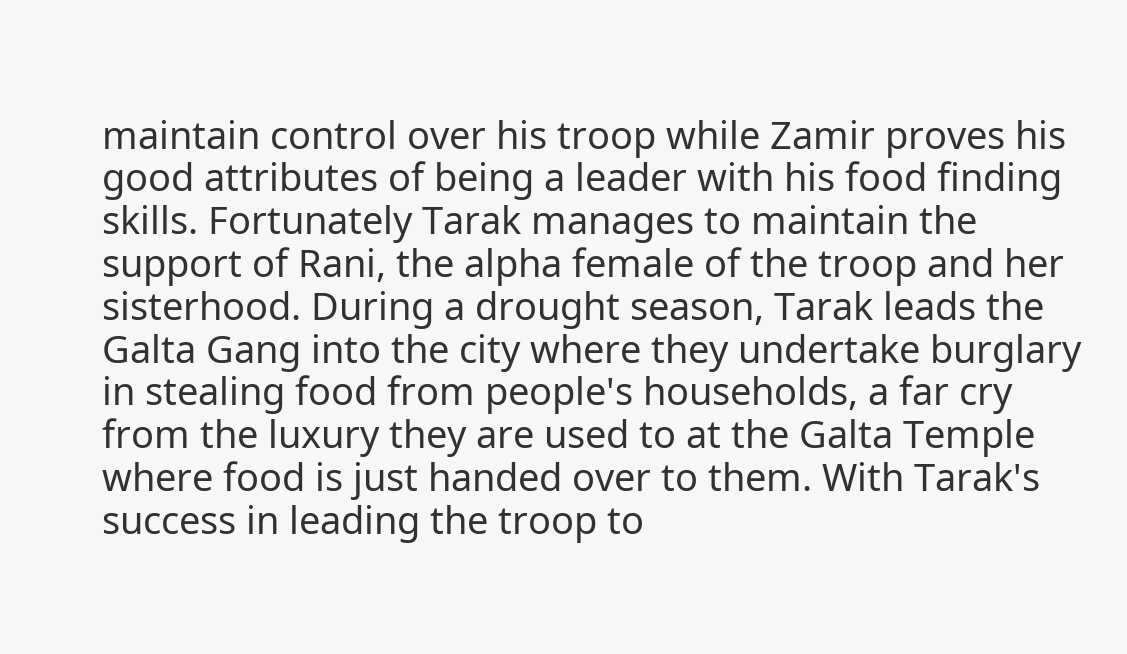maintain control over his troop while Zamir proves his good attributes of being a leader with his food finding skills. Fortunately Tarak manages to maintain the support of Rani, the alpha female of the troop and her sisterhood. During a drought season, Tarak leads the Galta Gang into the city where they undertake burglary in stealing food from people's households, a far cry from the luxury they are used to at the Galta Temple where food is just handed over to them. With Tarak's success in leading the troop to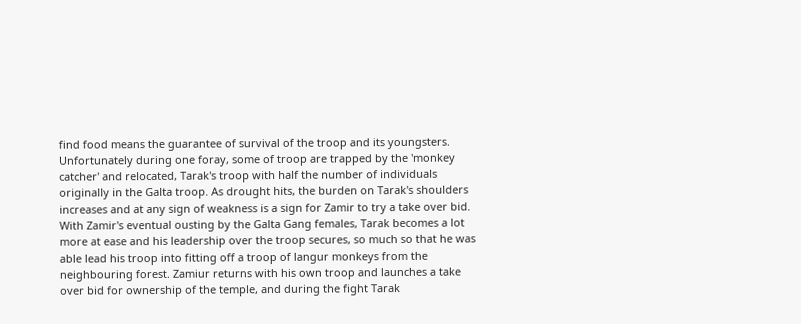find food means the guarantee of survival of the troop and its youngsters. Unfortunately during one foray, some of troop are trapped by the 'monkey catcher' and relocated, Tarak's troop with half the number of individuals originally in the Galta troop. As drought hits, the burden on Tarak's shoulders increases and at any sign of weakness is a sign for Zamir to try a take over bid. With Zamir's eventual ousting by the Galta Gang females, Tarak becomes a lot more at ease and his leadership over the troop secures, so much so that he was able lead his troop into fitting off a troop of langur monkeys from the neighbouring forest. Zamiur returns with his own troop and launches a take over bid for ownership of the temple, and during the fight Tarak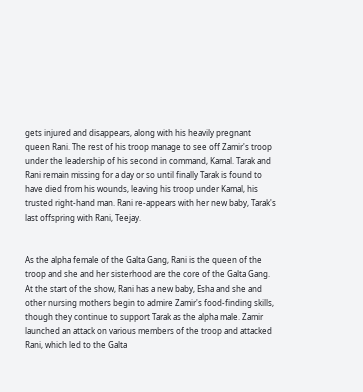gets injured and disappears, along with his heavily pregnant queen Rani. The rest of his troop manage to see off Zamir's troop under the leadership of his second in command, Kamal. Tarak and Rani remain missing for a day or so until finally Tarak is found to have died from his wounds, leaving his troop under Kamal, his trusted right-hand man. Rani re-appears with her new baby, Tarak's last offspring with Rani, Teejay.


As the alpha female of the Galta Gang, Rani is the queen of the troop and she and her sisterhood are the core of the Galta Gang. At the start of the show, Rani has a new baby, Esha and she and other nursing mothers begin to admire Zamir's food-finding skills, though they continue to support Tarak as the alpha male. Zamir launched an attack on various members of the troop and attacked Rani, which led to the Galta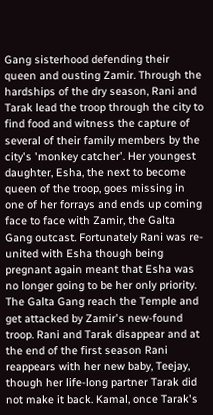Gang sisterhood defending their queen and ousting Zamir. Through the hardships of the dry season, Rani and Tarak lead the troop through the city to find food and witness the capture of several of their family members by the city's 'monkey catcher'. Her youngest daughter, Esha, the next to become queen of the troop, goes missing in one of her forrays and ends up coming face to face with Zamir, the Galta Gang outcast. Fortunately Rani was re-united with Esha though being pregnant again meant that Esha was no longer going to be her only priority. The Galta Gang reach the Temple and get attacked by Zamir's new-found troop. Rani and Tarak disappear and at the end of the first season Rani reappears with her new baby, Teejay, though her life-long partner Tarak did not make it back. Kamal, once Tarak's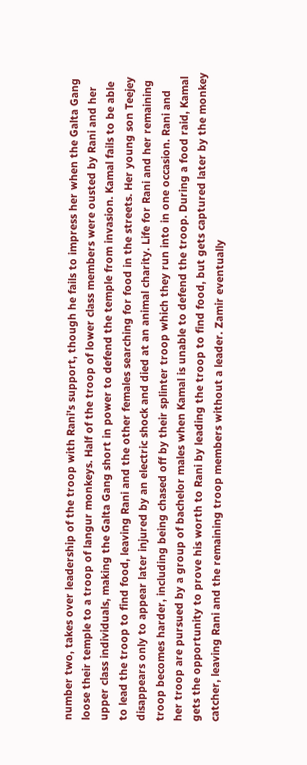number two, takes over leadership of the troop with Rani's support, though he fails to impress her when the Galta Gang loose their temple to a troop of langur monkeys. Half of the troop of lower class members were ousted by Rani and her upper class individuals, making the Galta Gang short in power to defend the temple from invasion. Kamal fails to be able to lead the troop to find food, leaving Rani and the other females searching for food in the streets. Her young son Teejey disappears only to appear later injured by an electric shock and died at an animal charity. Life for Rani and her remaining troop becomes harder, including being chased off by their splinter troop which they run into in one occasion. Rani and her troop are pursued by a group of bachelor males when Kamal is unable to defend the troop. During a food raid, Kamal gets the opportunity to prove his worth to Rani by leading the troop to find food, but gets captured later by the monkey catcher, leaving Rani and the remaining troop members without a leader. Zamir eventually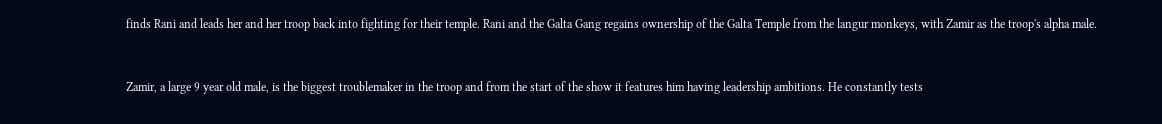finds Rani and leads her and her troop back into fighting for their temple. Rani and the Galta Gang regains ownership of the Galta Temple from the langur monkeys, with Zamir as the troop's alpha male.


Zamir, a large 9 year old male, is the biggest troublemaker in the troop and from the start of the show it features him having leadership ambitions. He constantly tests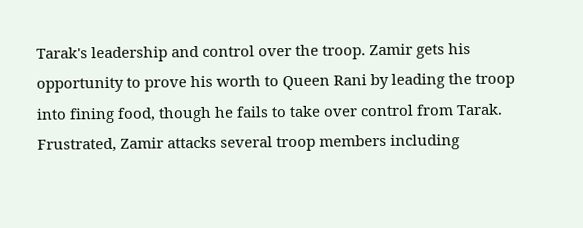Tarak's leadership and control over the troop. Zamir gets his opportunity to prove his worth to Queen Rani by leading the troop into fining food, though he fails to take over control from Tarak. Frustrated, Zamir attacks several troop members including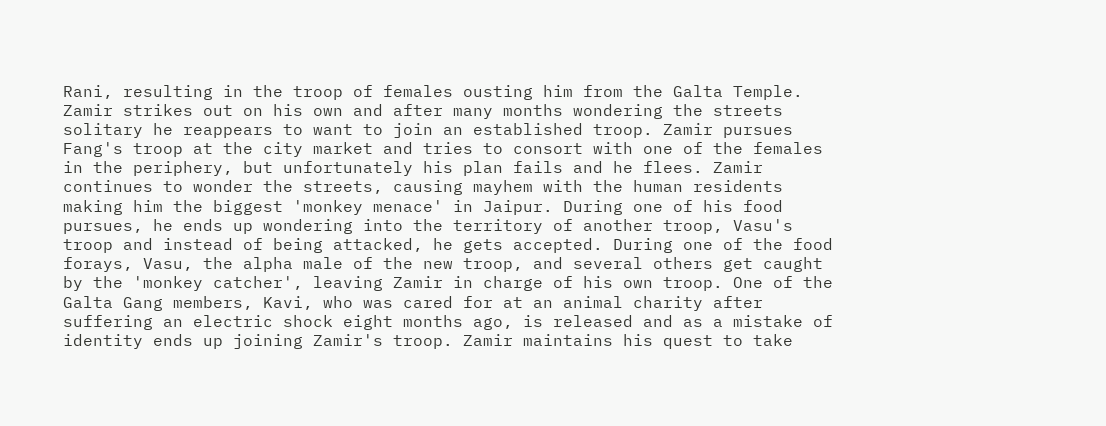Rani, resulting in the troop of females ousting him from the Galta Temple. Zamir strikes out on his own and after many months wondering the streets solitary he reappears to want to join an established troop. Zamir pursues Fang's troop at the city market and tries to consort with one of the females in the periphery, but unfortunately his plan fails and he flees. Zamir continues to wonder the streets, causing mayhem with the human residents making him the biggest 'monkey menace' in Jaipur. During one of his food pursues, he ends up wondering into the territory of another troop, Vasu's troop and instead of being attacked, he gets accepted. During one of the food forays, Vasu, the alpha male of the new troop, and several others get caught by the 'monkey catcher', leaving Zamir in charge of his own troop. One of the Galta Gang members, Kavi, who was cared for at an animal charity after suffering an electric shock eight months ago, is released and as a mistake of identity ends up joining Zamir's troop. Zamir maintains his quest to take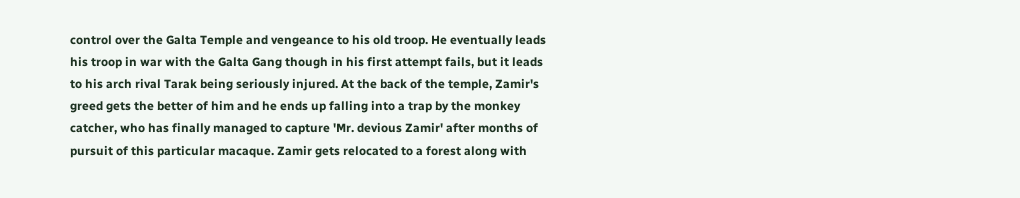control over the Galta Temple and vengeance to his old troop. He eventually leads his troop in war with the Galta Gang though in his first attempt fails, but it leads to his arch rival Tarak being seriously injured. At the back of the temple, Zamir's greed gets the better of him and he ends up falling into a trap by the monkey catcher, who has finally managed to capture 'Mr. devious Zamir' after months of pursuit of this particular macaque. Zamir gets relocated to a forest along with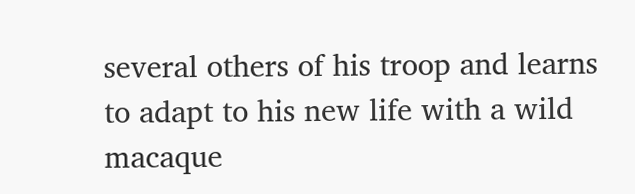several others of his troop and learns to adapt to his new life with a wild macaque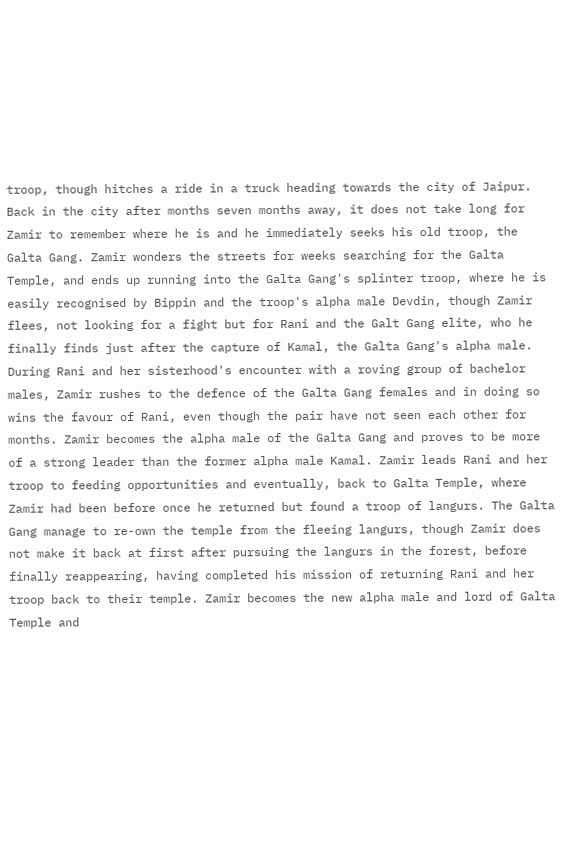troop, though hitches a ride in a truck heading towards the city of Jaipur. Back in the city after months seven months away, it does not take long for Zamir to remember where he is and he immediately seeks his old troop, the Galta Gang. Zamir wonders the streets for weeks searching for the Galta Temple, and ends up running into the Galta Gang's splinter troop, where he is easily recognised by Bippin and the troop's alpha male Devdin, though Zamir flees, not looking for a fight but for Rani and the Galt Gang elite, who he finally finds just after the capture of Kamal, the Galta Gang's alpha male. During Rani and her sisterhood's encounter with a roving group of bachelor males, Zamir rushes to the defence of the Galta Gang females and in doing so wins the favour of Rani, even though the pair have not seen each other for months. Zamir becomes the alpha male of the Galta Gang and proves to be more of a strong leader than the former alpha male Kamal. Zamir leads Rani and her troop to feeding opportunities and eventually, back to Galta Temple, where Zamir had been before once he returned but found a troop of langurs. The Galta Gang manage to re-own the temple from the fleeing langurs, though Zamir does not make it back at first after pursuing the langurs in the forest, before finally reappearing, having completed his mission of returning Rani and her troop back to their temple. Zamir becomes the new alpha male and lord of Galta Temple and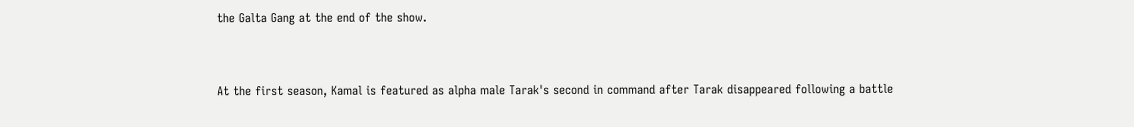the Galta Gang at the end of the show.


At the first season, Kamal is featured as alpha male Tarak's second in command after Tarak disappeared following a battle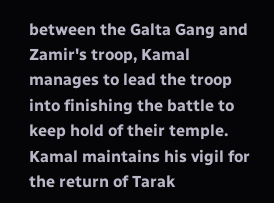between the Galta Gang and Zamir's troop, Kamal manages to lead the troop into finishing the battle to keep hold of their temple. Kamal maintains his vigil for the return of Tarak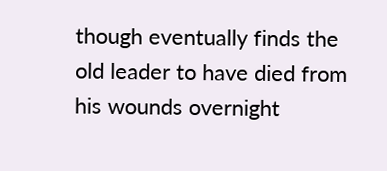though eventually finds the old leader to have died from his wounds overnight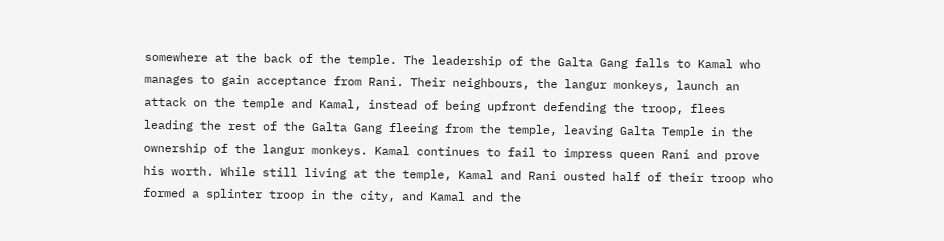somewhere at the back of the temple. The leadership of the Galta Gang falls to Kamal who manages to gain acceptance from Rani. Their neighbours, the langur monkeys, launch an attack on the temple and Kamal, instead of being upfront defending the troop, flees leading the rest of the Galta Gang fleeing from the temple, leaving Galta Temple in the ownership of the langur monkeys. Kamal continues to fail to impress queen Rani and prove his worth. While still living at the temple, Kamal and Rani ousted half of their troop who formed a splinter troop in the city, and Kamal and the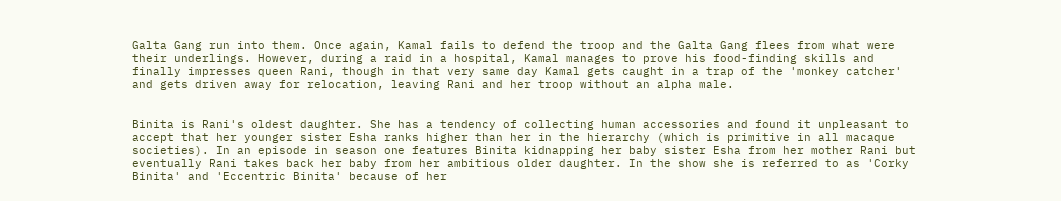Galta Gang run into them. Once again, Kamal fails to defend the troop and the Galta Gang flees from what were their underlings. However, during a raid in a hospital, Kamal manages to prove his food-finding skills and finally impresses queen Rani, though in that very same day Kamal gets caught in a trap of the 'monkey catcher' and gets driven away for relocation, leaving Rani and her troop without an alpha male.


Binita is Rani's oldest daughter. She has a tendency of collecting human accessories and found it unpleasant to accept that her younger sister Esha ranks higher than her in the hierarchy (which is primitive in all macaque societies). In an episode in season one features Binita kidnapping her baby sister Esha from her mother Rani but eventually Rani takes back her baby from her ambitious older daughter. In the show she is referred to as 'Corky Binita' and 'Eccentric Binita' because of her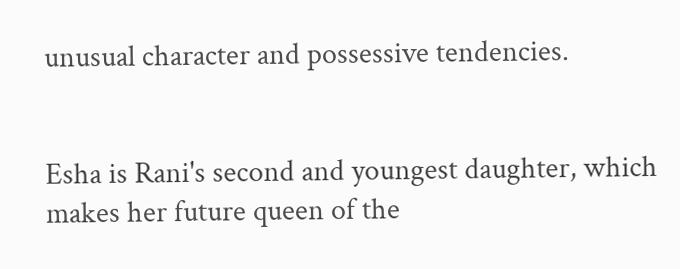unusual character and possessive tendencies.


Esha is Rani's second and youngest daughter, which makes her future queen of the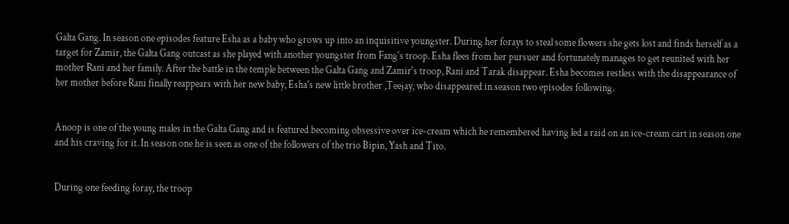Galta Gang. In season one episodes feature Esha as a baby who grows up into an inquisitive youngster. During her forays to steal some flowers she gets lost and finds herself as a target for Zamir, the Galta Gang outcast as she played with another youngster from Fang's troop. Esha flees from her pursuer and fortunately manages to get reunited with her mother Rani and her family. After the battle in the temple between the Galta Gang and Zamir's troop, Rani and Tarak disappear. Esha becomes restless with the disappearance of her mother before Rani finally reappears with her new baby, Esha's new little brother ,Teejay, who disappeared in season two episodes following.


Anoop is one of the young males in the Galta Gang and is featured becoming obsessive over ice-cream which he remembered having led a raid on an ice-cream cart in season one and his craving for it. In season one he is seen as one of the followers of the trio Bipin, Yash and Tito.


During one feeding foray, the troop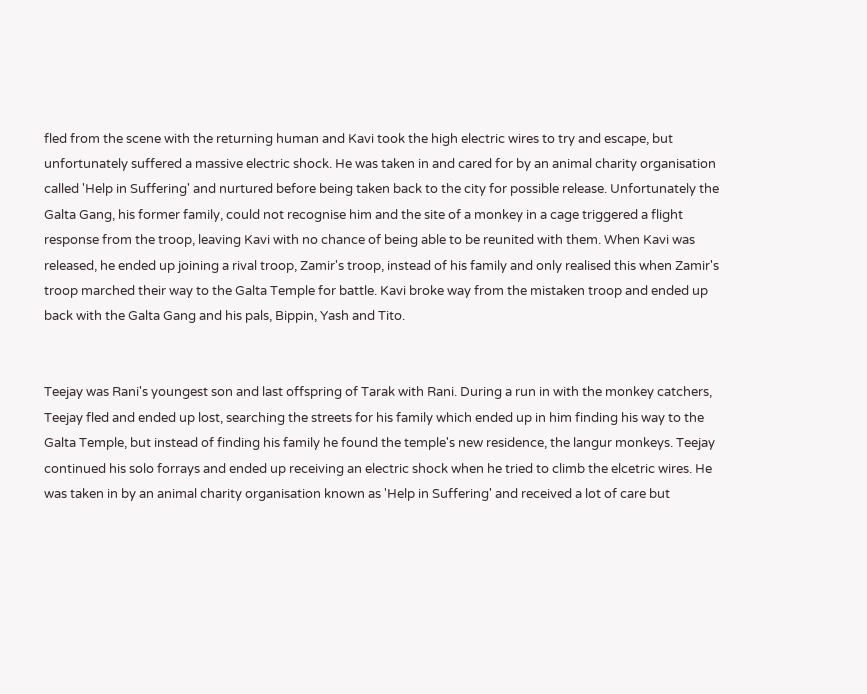fled from the scene with the returning human and Kavi took the high electric wires to try and escape, but unfortunately suffered a massive electric shock. He was taken in and cared for by an animal charity organisation called 'Help in Suffering' and nurtured before being taken back to the city for possible release. Unfortunately the Galta Gang, his former family, could not recognise him and the site of a monkey in a cage triggered a flight response from the troop, leaving Kavi with no chance of being able to be reunited with them. When Kavi was released, he ended up joining a rival troop, Zamir's troop, instead of his family and only realised this when Zamir's troop marched their way to the Galta Temple for battle. Kavi broke way from the mistaken troop and ended up back with the Galta Gang and his pals, Bippin, Yash and Tito.


Teejay was Rani's youngest son and last offspring of Tarak with Rani. During a run in with the monkey catchers, Teejay fled and ended up lost, searching the streets for his family which ended up in him finding his way to the Galta Temple, but instead of finding his family he found the temple's new residence, the langur monkeys. Teejay continued his solo forrays and ended up receiving an electric shock when he tried to climb the elcetric wires. He was taken in by an animal charity organisation known as 'Help in Suffering' and received a lot of care but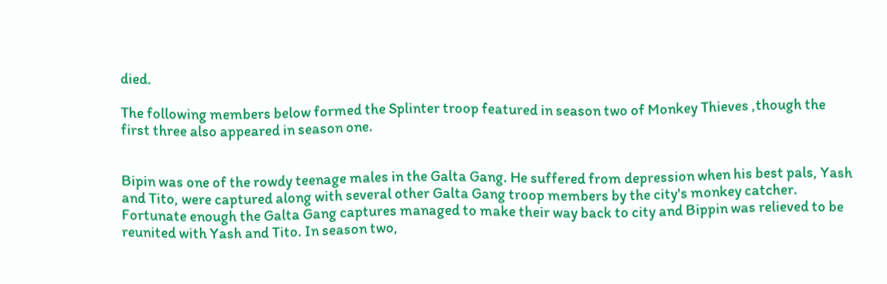died.

The following members below formed the Splinter troop featured in season two of Monkey Thieves ,though the first three also appeared in season one.


Bipin was one of the rowdy teenage males in the Galta Gang. He suffered from depression when his best pals, Yash and Tito, were captured along with several other Galta Gang troop members by the city's monkey catcher. Fortunate enough the Galta Gang captures managed to make their way back to city and Bippin was relieved to be reunited with Yash and Tito. In season two,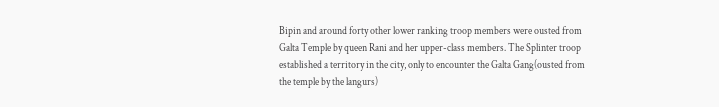Bipin and around forty other lower ranking troop members were ousted from Galta Temple by queen Rani and her upper-class members. The Splinter troop established a territory in the city, only to encounter the Galta Gang(ousted from the temple by the langurs)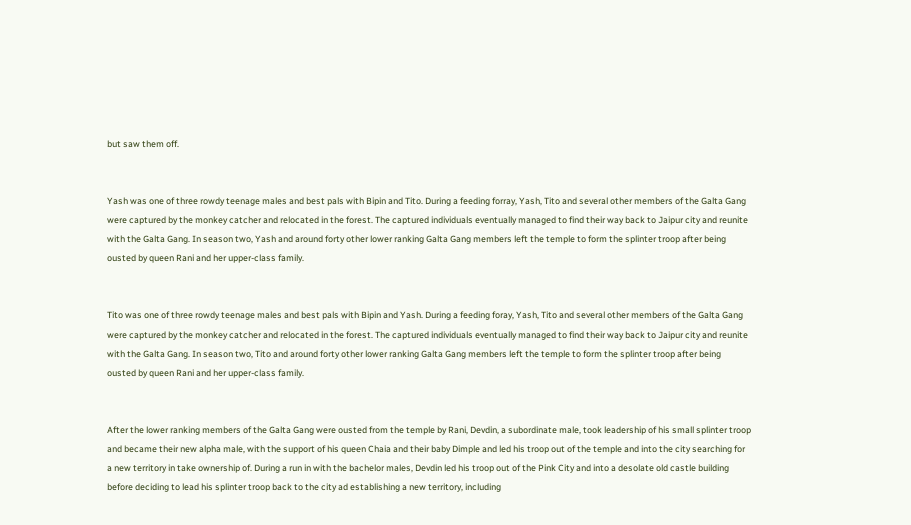but saw them off.


Yash was one of three rowdy teenage males and best pals with Bipin and Tito. During a feeding forray, Yash, Tito and several other members of the Galta Gang were captured by the monkey catcher and relocated in the forest. The captured individuals eventually managed to find their way back to Jaipur city and reunite with the Galta Gang. In season two, Yash and around forty other lower ranking Galta Gang members left the temple to form the splinter troop after being ousted by queen Rani and her upper-class family.


Tito was one of three rowdy teenage males and best pals with Bipin and Yash. During a feeding foray, Yash, Tito and several other members of the Galta Gang were captured by the monkey catcher and relocated in the forest. The captured individuals eventually managed to find their way back to Jaipur city and reunite with the Galta Gang. In season two, Tito and around forty other lower ranking Galta Gang members left the temple to form the splinter troop after being ousted by queen Rani and her upper-class family.


After the lower ranking members of the Galta Gang were ousted from the temple by Rani, Devdin, a subordinate male, took leadership of his small splinter troop and became their new alpha male, with the support of his queen Chaia and their baby Dimple and led his troop out of the temple and into the city searching for a new territory in take ownership of. During a run in with the bachelor males, Devdin led his troop out of the Pink City and into a desolate old castle building before deciding to lead his splinter troop back to the city ad establishing a new territory, including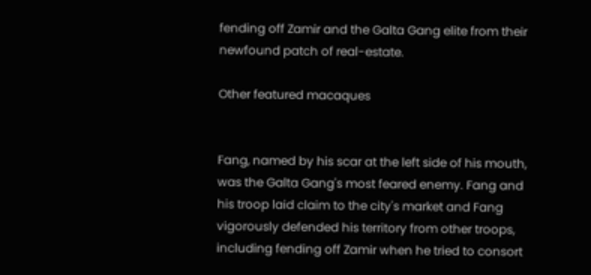fending off Zamir and the Galta Gang elite from their newfound patch of real-estate.

Other featured macaques


Fang, named by his scar at the left side of his mouth, was the Galta Gang's most feared enemy. Fang and his troop laid claim to the city's market and Fang vigorously defended his territory from other troops, including fending off Zamir when he tried to consort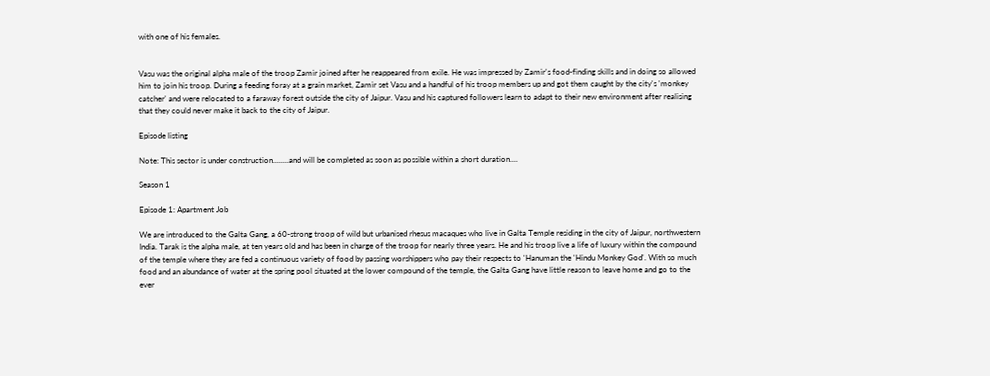with one of his females.


Vasu was the original alpha male of the troop Zamir joined after he reappeared from exile. He was impressed by Zamir's food-finding skills and in doing so allowed him to join his troop. During a feeding foray at a grain market, Zamir set Vasu and a handful of his troop members up and got them caught by the city's 'monkey catcher' and were relocated to a faraway forest outside the city of Jaipur. Vasu and his captured followers learn to adapt to their new environment after realising that they could never make it back to the city of Jaipur.

Episode listing

Note: This sector is under construction........and will be completed as soon as possible within a short duration....

Season 1

Episode 1: Apartment Job

We are introduced to the Galta Gang, a 60-strong troop of wild but urbanised rhesus macaques who live in Galta Temple residing in the city of Jaipur, northwestern India. Tarak is the alpha male, at ten years old and has been in charge of the troop for nearly three years. He and his troop live a life of luxury within the compound of the temple where they are fed a continuous variety of food by passing worshippers who pay their respects to 'Hanuman the 'Hindu Monkey God'. With so much food and an abundance of water at the spring pool situated at the lower compound of the temple, the Galta Gang have little reason to leave home and go to the ever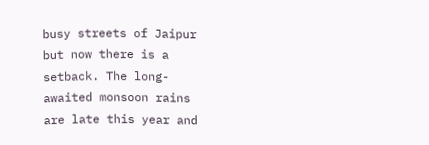busy streets of Jaipur but now there is a setback. The long-awaited monsoon rains are late this year and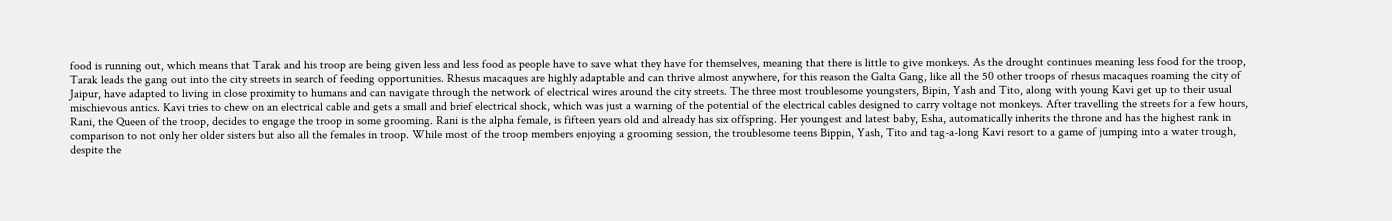food is running out, which means that Tarak and his troop are being given less and less food as people have to save what they have for themselves, meaning that there is little to give monkeys. As the drought continues meaning less food for the troop, Tarak leads the gang out into the city streets in search of feeding opportunities. Rhesus macaques are highly adaptable and can thrive almost anywhere, for this reason the Galta Gang, like all the 50 other troops of rhesus macaques roaming the city of Jaipur, have adapted to living in close proximity to humans and can navigate through the network of electrical wires around the city streets. The three most troublesome youngsters, Bipin, Yash and Tito, along with young Kavi get up to their usual mischievous antics. Kavi tries to chew on an electrical cable and gets a small and brief electrical shock, which was just a warning of the potential of the electrical cables designed to carry voltage not monkeys. After travelling the streets for a few hours, Rani, the Queen of the troop, decides to engage the troop in some grooming. Rani is the alpha female, is fifteen years old and already has six offspring. Her youngest and latest baby, Esha, automatically inherits the throne and has the highest rank in comparison to not only her older sisters but also all the females in troop. While most of the troop members enjoying a grooming session, the troublesome teens Bippin, Yash, Tito and tag-a-long Kavi resort to a game of jumping into a water trough, despite the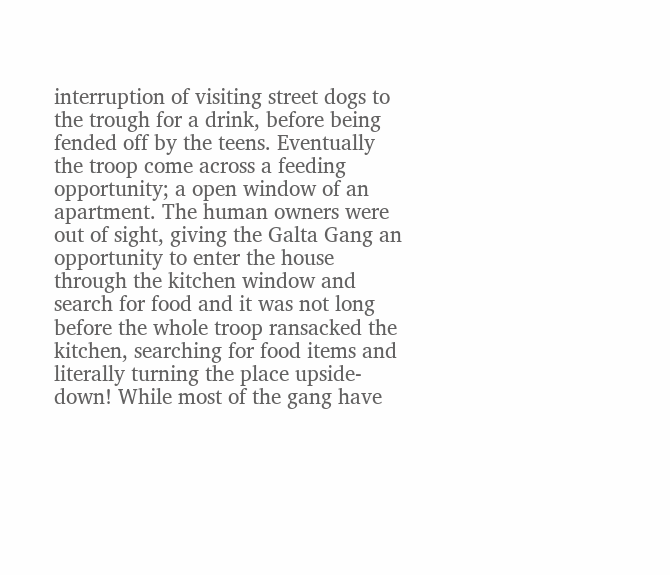interruption of visiting street dogs to the trough for a drink, before being fended off by the teens. Eventually the troop come across a feeding opportunity; a open window of an apartment. The human owners were out of sight, giving the Galta Gang an opportunity to enter the house through the kitchen window and search for food and it was not long before the whole troop ransacked the kitchen, searching for food items and literally turning the place upside-down! While most of the gang have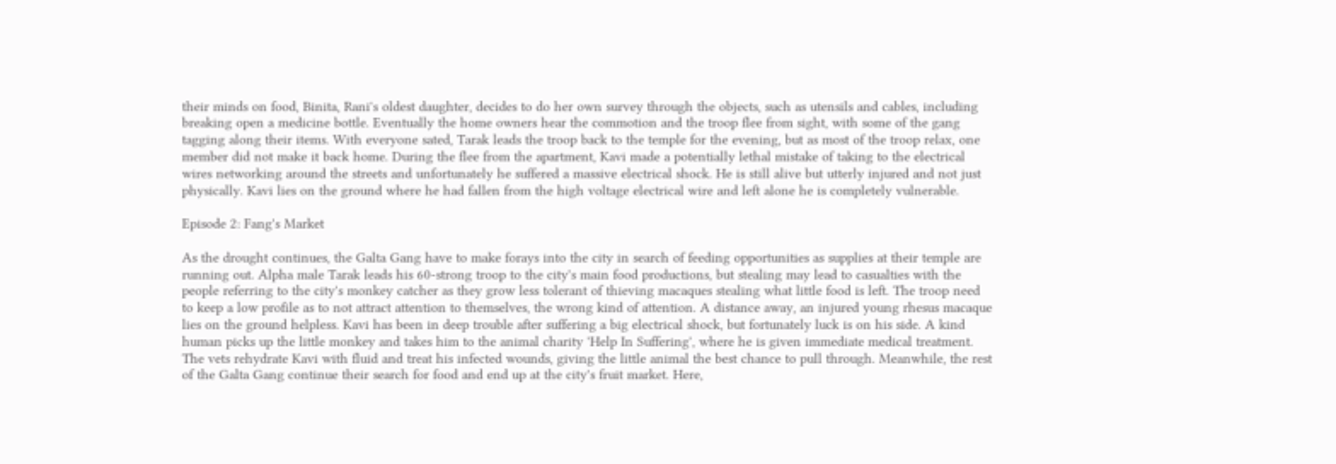their minds on food, Binita, Rani's oldest daughter, decides to do her own survey through the objects, such as utensils and cables, including breaking open a medicine bottle. Eventually the home owners hear the commotion and the troop flee from sight, with some of the gang tagging along their items. With everyone sated, Tarak leads the troop back to the temple for the evening, but as most of the troop relax, one member did not make it back home. During the flee from the apartment, Kavi made a potentially lethal mistake of taking to the electrical wires networking around the streets and unfortunately he suffered a massive electrical shock. He is still alive but utterly injured and not just physically. Kavi lies on the ground where he had fallen from the high voltage electrical wire and left alone he is completely vulnerable.

Episode 2: Fang's Market

As the drought continues, the Galta Gang have to make forays into the city in search of feeding opportunities as supplies at their temple are running out. Alpha male Tarak leads his 60-strong troop to the city's main food productions, but stealing may lead to casualties with the people referring to the city's monkey catcher as they grow less tolerant of thieving macaques stealing what little food is left. The troop need to keep a low profile as to not attract attention to themselves, the wrong kind of attention. A distance away, an injured young rhesus macaque lies on the ground helpless. Kavi has been in deep trouble after suffering a big electrical shock, but fortunately luck is on his side. A kind human picks up the little monkey and takes him to the animal charity 'Help In Suffering', where he is given immediate medical treatment. The vets rehydrate Kavi with fluid and treat his infected wounds, giving the little animal the best chance to pull through. Meanwhile, the rest of the Galta Gang continue their search for food and end up at the city's fruit market. Here,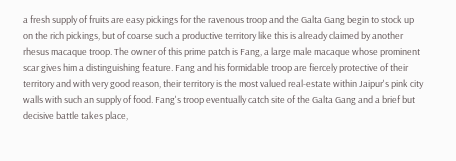a fresh supply of fruits are easy pickings for the ravenous troop and the Galta Gang begin to stock up on the rich pickings, but of coarse such a productive territory like this is already claimed by another rhesus macaque troop. The owner of this prime patch is Fang, a large male macaque whose prominent scar gives him a distinguishing feature. Fang and his formidable troop are fiercely protective of their territory and with very good reason, their territory is the most valued real-estate within Jaipur's pink city walls with such an supply of food. Fang's troop eventually catch site of the Galta Gang and a brief but decisive battle takes place,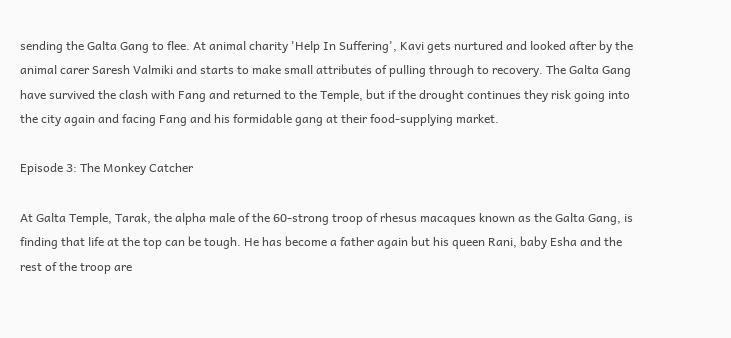sending the Galta Gang to flee. At animal charity 'Help In Suffering', Kavi gets nurtured and looked after by the animal carer Saresh Valmiki and starts to make small attributes of pulling through to recovery. The Galta Gang have survived the clash with Fang and returned to the Temple, but if the drought continues they risk going into the city again and facing Fang and his formidable gang at their food-supplying market.

Episode 3: The Monkey Catcher

At Galta Temple, Tarak, the alpha male of the 60-strong troop of rhesus macaques known as the Galta Gang, is finding that life at the top can be tough. He has become a father again but his queen Rani, baby Esha and the rest of the troop are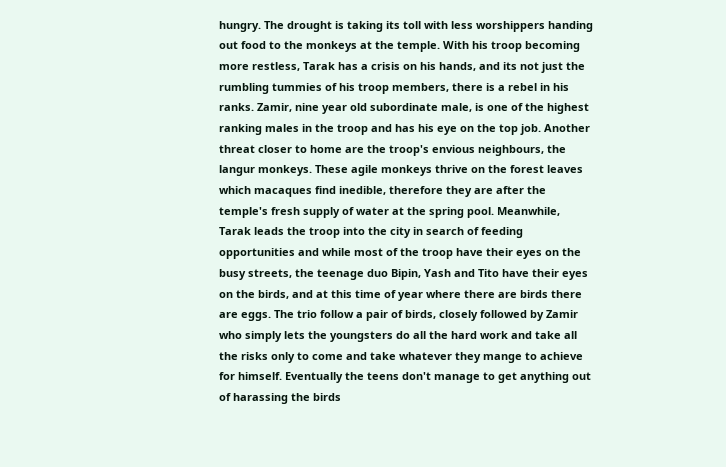hungry. The drought is taking its toll with less worshippers handing out food to the monkeys at the temple. With his troop becoming more restless, Tarak has a crisis on his hands, and its not just the rumbling tummies of his troop members, there is a rebel in his ranks. Zamir, nine year old subordinate male, is one of the highest ranking males in the troop and has his eye on the top job. Another threat closer to home are the troop's envious neighbours, the langur monkeys. These agile monkeys thrive on the forest leaves which macaques find inedible, therefore they are after the temple's fresh supply of water at the spring pool. Meanwhile, Tarak leads the troop into the city in search of feeding opportunities and while most of the troop have their eyes on the busy streets, the teenage duo Bipin, Yash and Tito have their eyes on the birds, and at this time of year where there are birds there are eggs. The trio follow a pair of birds, closely followed by Zamir who simply lets the youngsters do all the hard work and take all the risks only to come and take whatever they mange to achieve for himself. Eventually the teens don't manage to get anything out of harassing the birds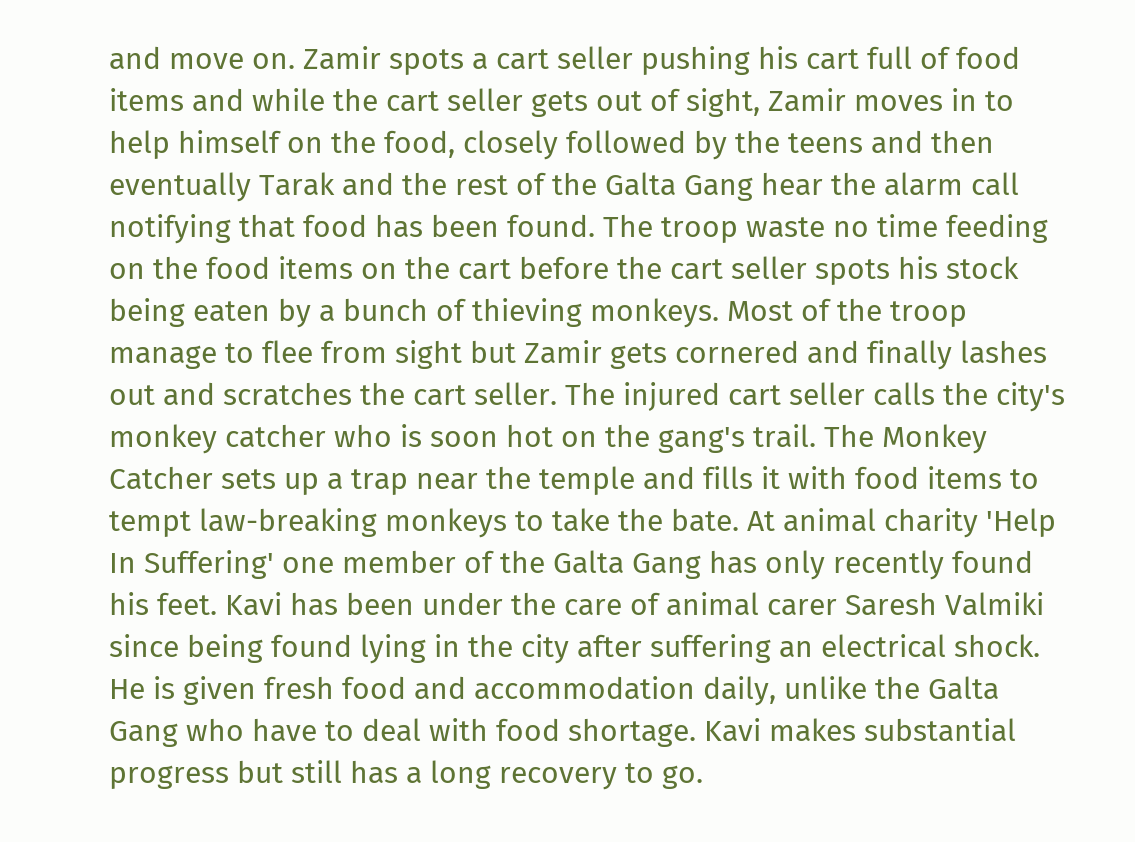and move on. Zamir spots a cart seller pushing his cart full of food items and while the cart seller gets out of sight, Zamir moves in to help himself on the food, closely followed by the teens and then eventually Tarak and the rest of the Galta Gang hear the alarm call notifying that food has been found. The troop waste no time feeding on the food items on the cart before the cart seller spots his stock being eaten by a bunch of thieving monkeys. Most of the troop manage to flee from sight but Zamir gets cornered and finally lashes out and scratches the cart seller. The injured cart seller calls the city's monkey catcher who is soon hot on the gang's trail. The Monkey Catcher sets up a trap near the temple and fills it with food items to tempt law-breaking monkeys to take the bate. At animal charity 'Help In Suffering' one member of the Galta Gang has only recently found his feet. Kavi has been under the care of animal carer Saresh Valmiki since being found lying in the city after suffering an electrical shock. He is given fresh food and accommodation daily, unlike the Galta Gang who have to deal with food shortage. Kavi makes substantial progress but still has a long recovery to go.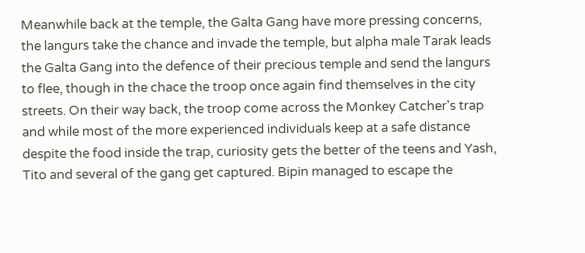Meanwhile back at the temple, the Galta Gang have more pressing concerns, the langurs take the chance and invade the temple, but alpha male Tarak leads the Galta Gang into the defence of their precious temple and send the langurs to flee, though in the chace the troop once again find themselves in the city streets. On their way back, the troop come across the Monkey Catcher's trap and while most of the more experienced individuals keep at a safe distance despite the food inside the trap, curiosity gets the better of the teens and Yash, Tito and several of the gang get captured. Bipin managed to escape the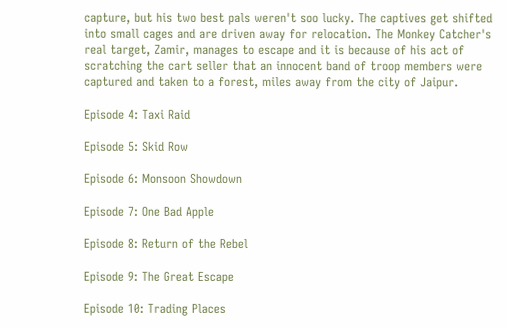capture, but his two best pals weren't soo lucky. The captives get shifted into small cages and are driven away for relocation. The Monkey Catcher's real target, Zamir, manages to escape and it is because of his act of scratching the cart seller that an innocent band of troop members were captured and taken to a forest, miles away from the city of Jaipur.

Episode 4: Taxi Raid

Episode 5: Skid Row

Episode 6: Monsoon Showdown

Episode 7: One Bad Apple

Episode 8: Return of the Rebel

Episode 9: The Great Escape

Episode 10: Trading Places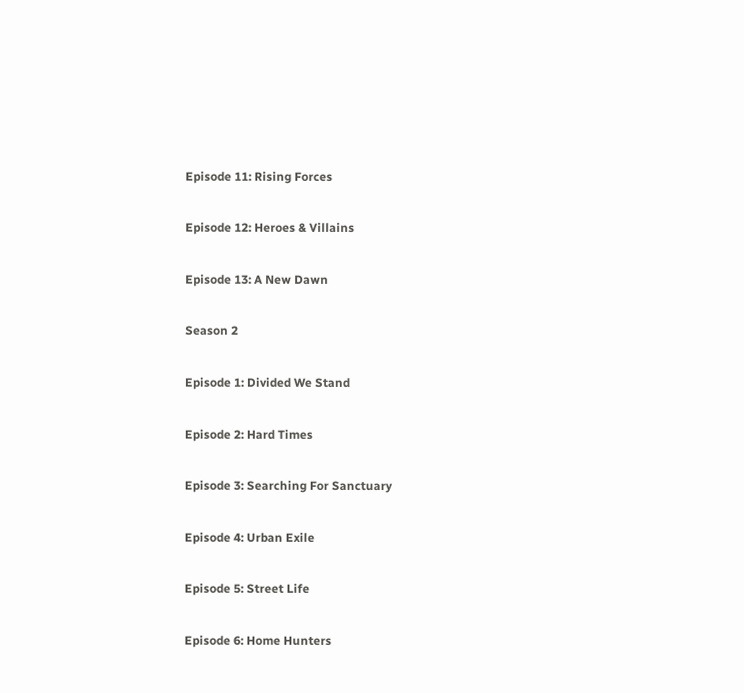Episode 11: Rising Forces

Episode 12: Heroes & Villains

Episode 13: A New Dawn

Season 2

Episode 1: Divided We Stand

Episode 2: Hard Times

Episode 3: Searching For Sanctuary

Episode 4: Urban Exile

Episode 5: Street Life

Episode 6: Home Hunters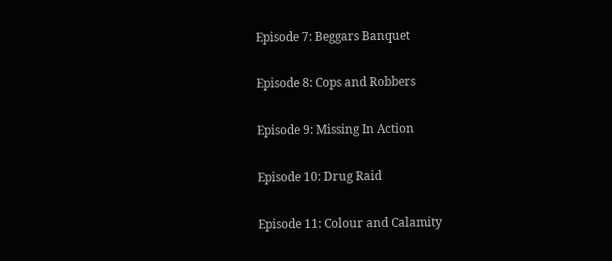Episode 7: Beggars Banquet

Episode 8: Cops and Robbers

Episode 9: Missing In Action

Episode 10: Drug Raid

Episode 11: Colour and Calamity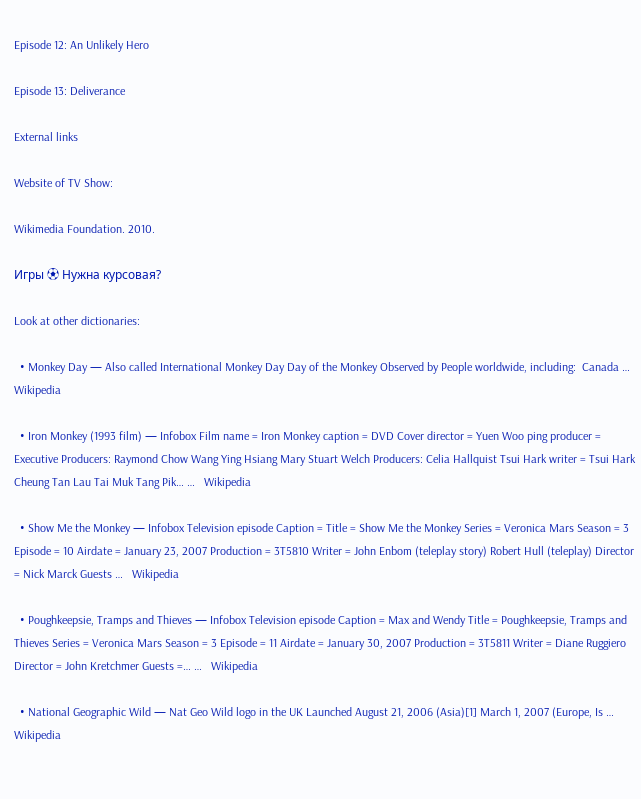Episode 12: An Unlikely Hero

Episode 13: Deliverance

External links

Website of TV Show:

Wikimedia Foundation. 2010.

Игры ⚽ Нужна курсовая?

Look at other dictionaries:

  • Monkey Day — Also called International Monkey Day Day of the Monkey Observed by People worldwide, including:  Canada …   Wikipedia

  • Iron Monkey (1993 film) — Infobox Film name = Iron Monkey caption = DVD Cover director = Yuen Woo ping producer = Executive Producers: Raymond Chow Wang Ying Hsiang Mary Stuart Welch Producers: Celia Hallquist Tsui Hark writer = Tsui Hark Cheung Tan Lau Tai Muk Tang Pik… …   Wikipedia

  • Show Me the Monkey — Infobox Television episode Caption = Title = Show Me the Monkey Series = Veronica Mars Season = 3 Episode = 10 Airdate = January 23, 2007 Production = 3T5810 Writer = John Enbom (teleplay story) Robert Hull (teleplay) Director = Nick Marck Guests …   Wikipedia

  • Poughkeepsie, Tramps and Thieves — Infobox Television episode Caption = Max and Wendy Title = Poughkeepsie, Tramps and Thieves Series = Veronica Mars Season = 3 Episode = 11 Airdate = January 30, 2007 Production = 3T5811 Writer = Diane Ruggiero Director = John Kretchmer Guests =… …   Wikipedia

  • National Geographic Wild — Nat Geo Wild logo in the UK Launched August 21, 2006 (Asia)[1] March 1, 2007 (Europe, Is …   Wikipedia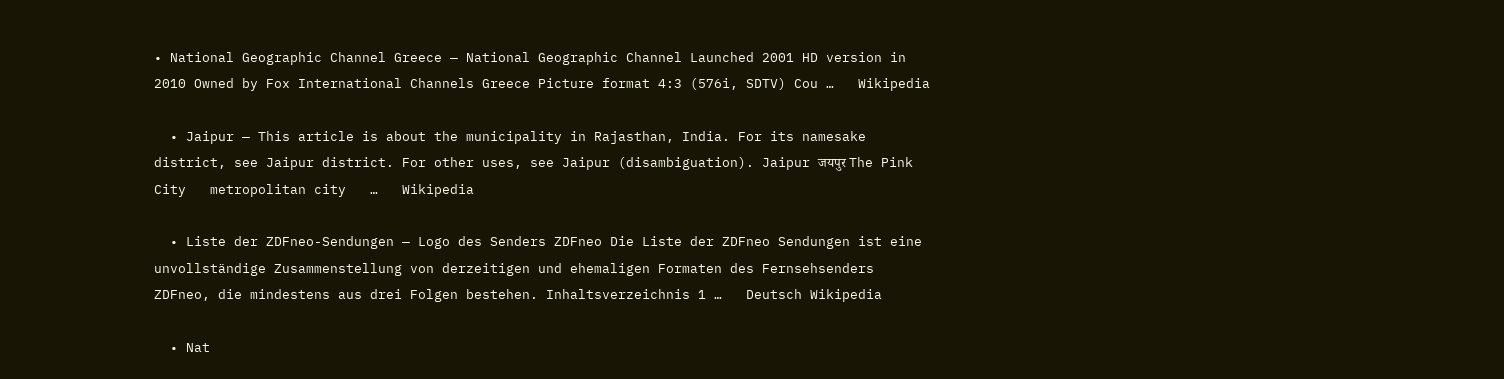• National Geographic Channel Greece — National Geographic Channel Launched 2001 HD version in 2010 Owned by Fox International Channels Greece Picture format 4:3 (576i, SDTV) Cou …   Wikipedia

  • Jaipur — This article is about the municipality in Rajasthan, India. For its namesake district, see Jaipur district. For other uses, see Jaipur (disambiguation). Jaipur जयपुर The Pink City   metropolitan city   …   Wikipedia

  • Liste der ZDFneo-Sendungen — Logo des Senders ZDFneo Die Liste der ZDFneo Sendungen ist eine unvollständige Zusammenstellung von derzeitigen und ehemaligen Formaten des Fernsehsenders ZDFneo, die mindestens aus drei Folgen bestehen. Inhaltsverzeichnis 1 …   Deutsch Wikipedia

  • Nat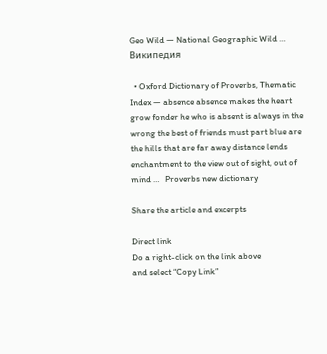Geo Wild — National Geographic Wild …   Википедия

  • Oxford Dictionary of Proverbs, Thematic Index — absence absence makes the heart grow fonder he who is absent is always in the wrong the best of friends must part blue are the hills that are far away distance lends enchantment to the view out of sight, out of mind …   Proverbs new dictionary

Share the article and excerpts

Direct link
Do a right-click on the link above
and select “Copy Link”